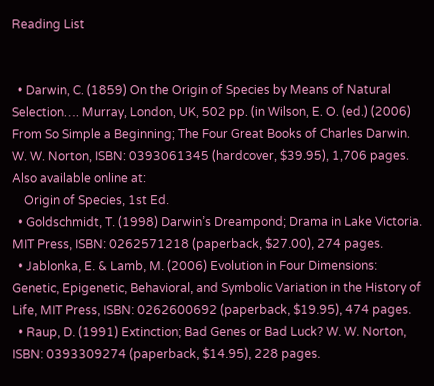Reading List


  • Darwin, C. (1859) On the Origin of Species by Means of Natural Selection…. Murray, London, UK, 502 pp. (in Wilson, E. O. (ed.) (2006) From So Simple a Beginning; The Four Great Books of Charles Darwin. W. W. Norton, ISBN: 0393061345 (hardcover, $39.95), 1,706 pages. Also available online at:
    Origin of Species, 1st Ed.
  • Goldschmidt, T. (1998) Darwin’s Dreampond; Drama in Lake Victoria. MIT Press, ISBN: 0262571218 (paperback, $27.00), 274 pages.
  • Jablonka, E. & Lamb, M. (2006) Evolution in Four Dimensions: Genetic, Epigenetic, Behavioral, and Symbolic Variation in the History of Life, MIT Press, ISBN: 0262600692 (paperback, $19.95), 474 pages.
  • Raup, D. (1991) Extinction; Bad Genes or Bad Luck? W. W. Norton, ISBN: 0393309274 (paperback, $14.95), 228 pages.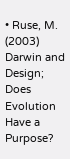• Ruse, M. (2003) Darwin and Design; Does Evolution Have a Purpose?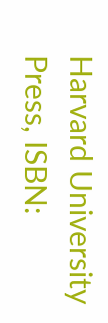Harvard University Press, ISBN: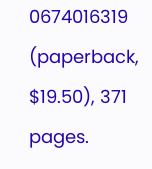0674016319 (paperback, $19.50), 371 pages.